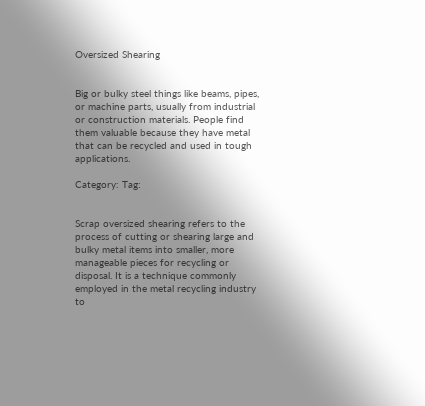Oversized Shearing


Big or bulky steel things like beams, pipes, or machine parts, usually from industrial or construction materials. People find them valuable because they have metal that can be recycled and used in tough applications.

Category: Tag:


Scrap oversized shearing refers to the process of cutting or shearing large and bulky metal items into smaller, more manageable pieces for recycling or disposal. It is a technique commonly employed in the metal recycling industry to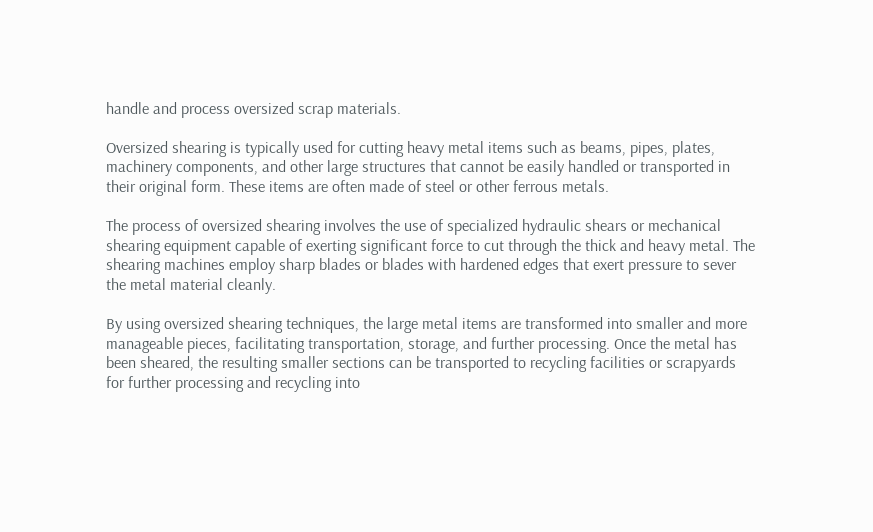handle and process oversized scrap materials.

Oversized shearing is typically used for cutting heavy metal items such as beams, pipes, plates, machinery components, and other large structures that cannot be easily handled or transported in their original form. These items are often made of steel or other ferrous metals.

The process of oversized shearing involves the use of specialized hydraulic shears or mechanical shearing equipment capable of exerting significant force to cut through the thick and heavy metal. The shearing machines employ sharp blades or blades with hardened edges that exert pressure to sever the metal material cleanly.

By using oversized shearing techniques, the large metal items are transformed into smaller and more manageable pieces, facilitating transportation, storage, and further processing. Once the metal has been sheared, the resulting smaller sections can be transported to recycling facilities or scrapyards for further processing and recycling into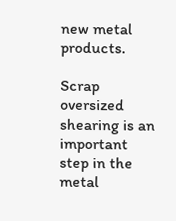new metal products.

Scrap oversized shearing is an important step in the metal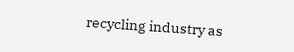recycling industry as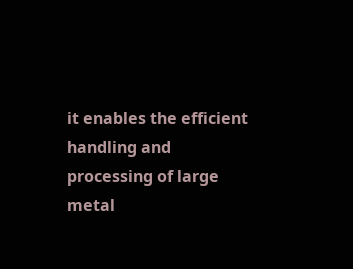it enables the efficient handling and processing of large metal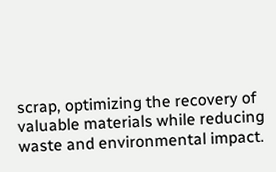scrap, optimizing the recovery of valuable materials while reducing waste and environmental impact.